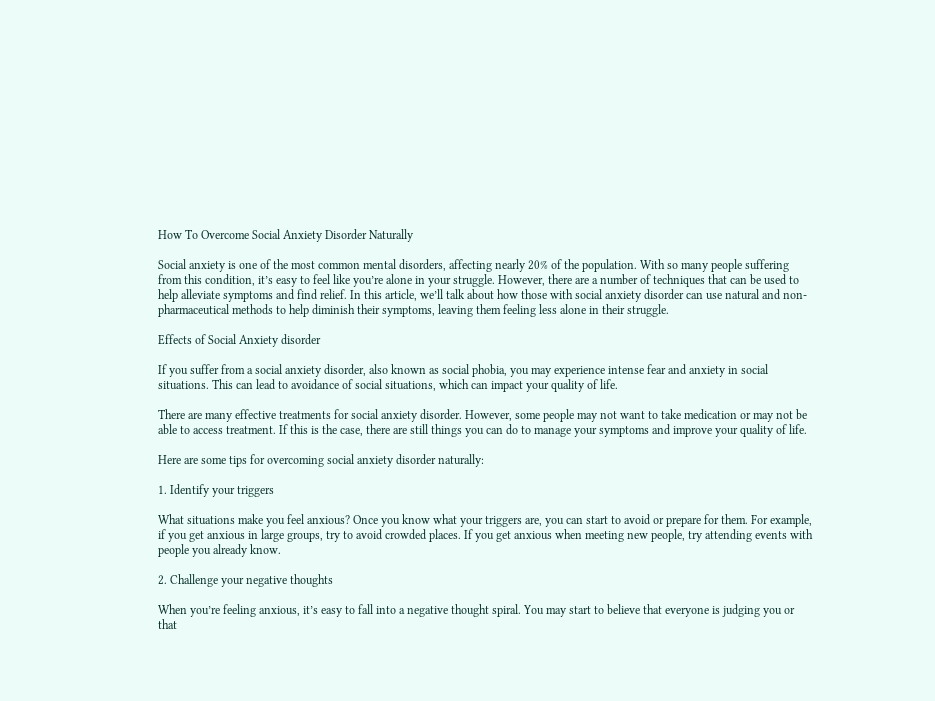How To Overcome Social Anxiety Disorder Naturally

Social anxiety is one of the most common mental disorders, affecting nearly 20% of the population. With so many people suffering from this condition, it’s easy to feel like you’re alone in your struggle. However, there are a number of techniques that can be used to help alleviate symptoms and find relief. In this article, we’ll talk about how those with social anxiety disorder can use natural and non-pharmaceutical methods to help diminish their symptoms, leaving them feeling less alone in their struggle.

Effects of Social Anxiety disorder

If you suffer from a social anxiety disorder, also known as social phobia, you may experience intense fear and anxiety in social situations. This can lead to avoidance of social situations, which can impact your quality of life.

There are many effective treatments for social anxiety disorder. However, some people may not want to take medication or may not be able to access treatment. If this is the case, there are still things you can do to manage your symptoms and improve your quality of life.

Here are some tips for overcoming social anxiety disorder naturally:

1. Identify your triggers

What situations make you feel anxious? Once you know what your triggers are, you can start to avoid or prepare for them. For example, if you get anxious in large groups, try to avoid crowded places. If you get anxious when meeting new people, try attending events with people you already know.

2. Challenge your negative thoughts

When you’re feeling anxious, it’s easy to fall into a negative thought spiral. You may start to believe that everyone is judging you or that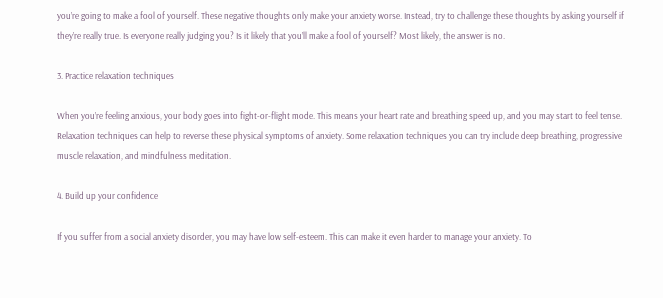you’re going to make a fool of yourself. These negative thoughts only make your anxiety worse. Instead, try to challenge these thoughts by asking yourself if they’re really true. Is everyone really judging you? Is it likely that you’ll make a fool of yourself? Most likely, the answer is no.

3. Practice relaxation techniques

When you’re feeling anxious, your body goes into fight-or-flight mode. This means your heart rate and breathing speed up, and you may start to feel tense. Relaxation techniques can help to reverse these physical symptoms of anxiety. Some relaxation techniques you can try include deep breathing, progressive muscle relaxation, and mindfulness meditation.

4. Build up your confidence

If you suffer from a social anxiety disorder, you may have low self-esteem. This can make it even harder to manage your anxiety. To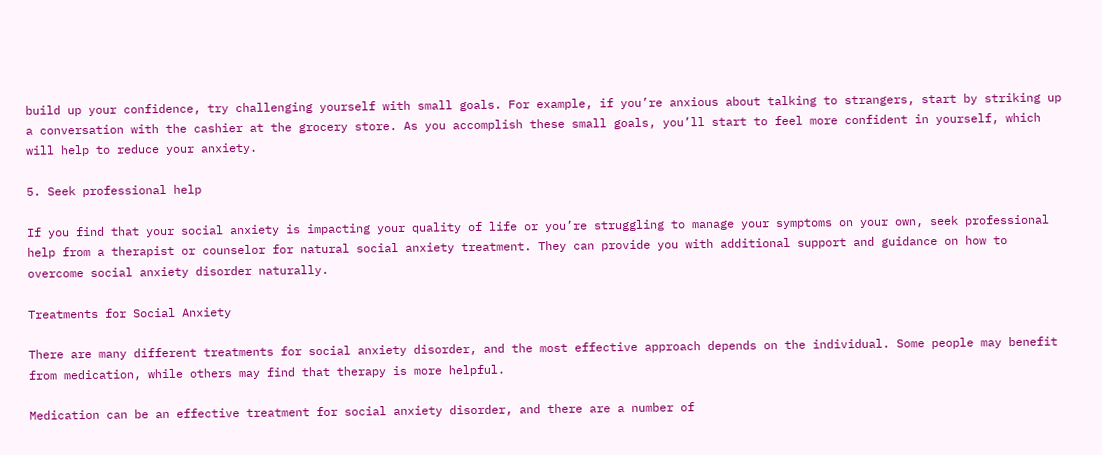build up your confidence, try challenging yourself with small goals. For example, if you’re anxious about talking to strangers, start by striking up a conversation with the cashier at the grocery store. As you accomplish these small goals, you’ll start to feel more confident in yourself, which will help to reduce your anxiety.

5. Seek professional help

If you find that your social anxiety is impacting your quality of life or you’re struggling to manage your symptoms on your own, seek professional help from a therapist or counselor for natural social anxiety treatment. They can provide you with additional support and guidance on how to overcome social anxiety disorder naturally.

Treatments for Social Anxiety

There are many different treatments for social anxiety disorder, and the most effective approach depends on the individual. Some people may benefit from medication, while others may find that therapy is more helpful.

Medication can be an effective treatment for social anxiety disorder, and there are a number of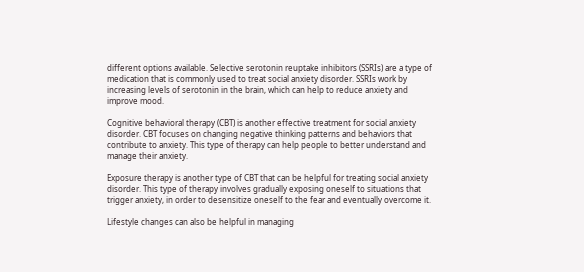different options available. Selective serotonin reuptake inhibitors (SSRIs) are a type of medication that is commonly used to treat social anxiety disorder. SSRIs work by increasing levels of serotonin in the brain, which can help to reduce anxiety and improve mood.

Cognitive behavioral therapy (CBT) is another effective treatment for social anxiety disorder. CBT focuses on changing negative thinking patterns and behaviors that contribute to anxiety. This type of therapy can help people to better understand and manage their anxiety.

Exposure therapy is another type of CBT that can be helpful for treating social anxiety disorder. This type of therapy involves gradually exposing oneself to situations that trigger anxiety, in order to desensitize oneself to the fear and eventually overcome it.

Lifestyle changes can also be helpful in managing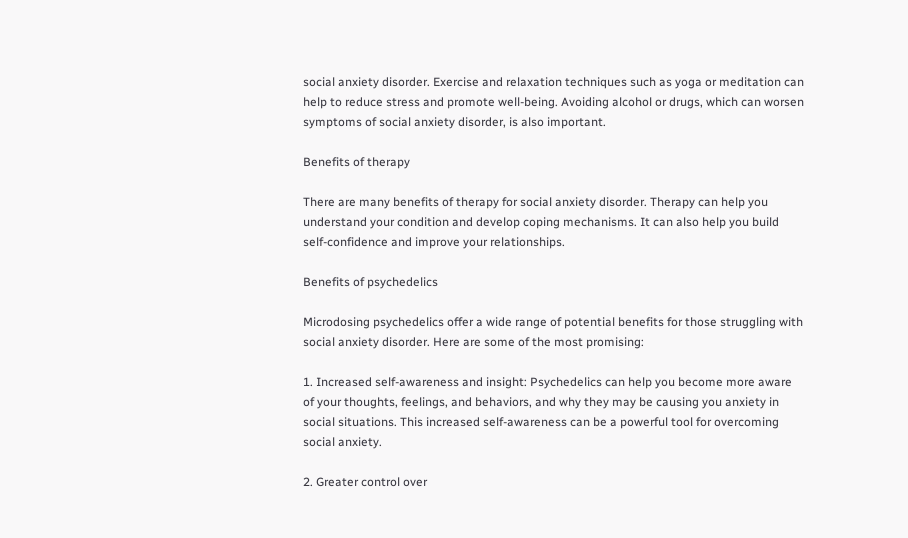social anxiety disorder. Exercise and relaxation techniques such as yoga or meditation can help to reduce stress and promote well-being. Avoiding alcohol or drugs, which can worsen symptoms of social anxiety disorder, is also important.

Benefits of therapy

There are many benefits of therapy for social anxiety disorder. Therapy can help you understand your condition and develop coping mechanisms. It can also help you build self-confidence and improve your relationships.

Benefits of psychedelics

Microdosing psychedelics offer a wide range of potential benefits for those struggling with social anxiety disorder. Here are some of the most promising:

1. Increased self-awareness and insight: Psychedelics can help you become more aware of your thoughts, feelings, and behaviors, and why they may be causing you anxiety in social situations. This increased self-awareness can be a powerful tool for overcoming social anxiety.

2. Greater control over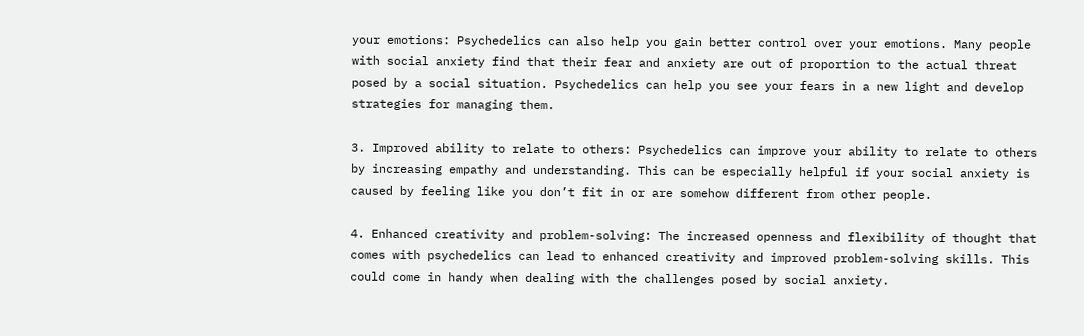your emotions: Psychedelics can also help you gain better control over your emotions. Many people with social anxiety find that their fear and anxiety are out of proportion to the actual threat posed by a social situation. Psychedelics can help you see your fears in a new light and develop strategies for managing them.

3. Improved ability to relate to others: Psychedelics can improve your ability to relate to others by increasing empathy and understanding. This can be especially helpful if your social anxiety is caused by feeling like you don’t fit in or are somehow different from other people.

4. Enhanced creativity and problem-solving: The increased openness and flexibility of thought that comes with psychedelics can lead to enhanced creativity and improved problem-solving skills. This could come in handy when dealing with the challenges posed by social anxiety.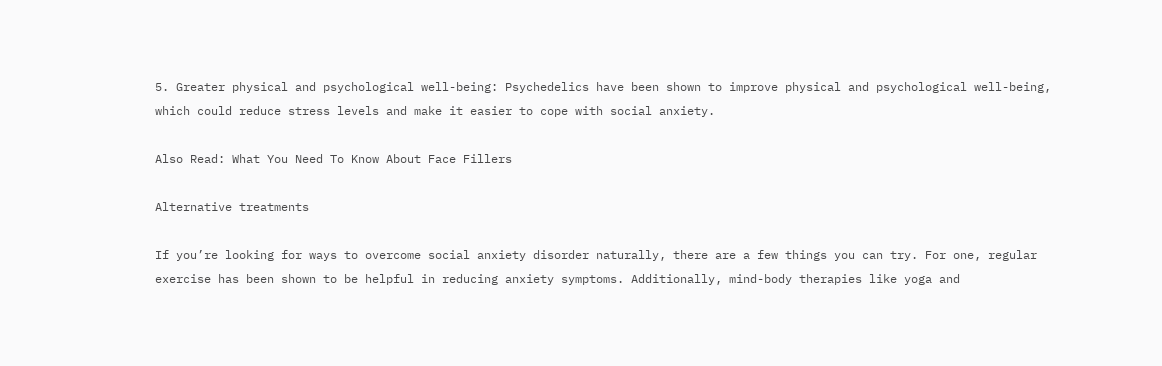5. Greater physical and psychological well-being: Psychedelics have been shown to improve physical and psychological well-being, which could reduce stress levels and make it easier to cope with social anxiety.

Also Read: What You Need To Know About Face Fillers

Alternative treatments

If you’re looking for ways to overcome social anxiety disorder naturally, there are a few things you can try. For one, regular exercise has been shown to be helpful in reducing anxiety symptoms. Additionally, mind-body therapies like yoga and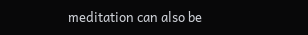meditation can also be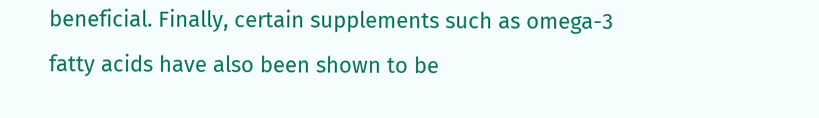beneficial. Finally, certain supplements such as omega-3 fatty acids have also been shown to be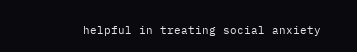helpful in treating social anxiety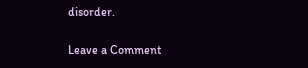disorder.

Leave a Comment